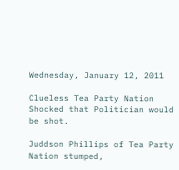Wednesday, January 12, 2011

Clueless Tea Party Nation Shocked that Politician would be shot.

Juddson Phillips of Tea Party Nation stumped,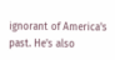ignorant of America's past. He's also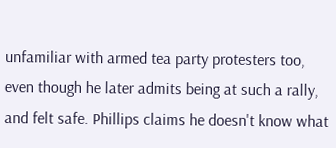unfamiliar with armed tea party protesters too, even though he later admits being at such a rally, and felt safe. Phillips claims he doesn't know what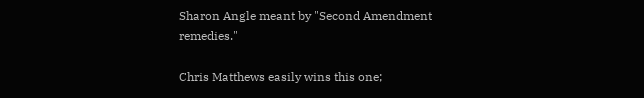Sharon Angle meant by "Second Amendment remedies."

Chris Matthews easily wins this one;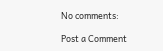No comments:

Post a Comment